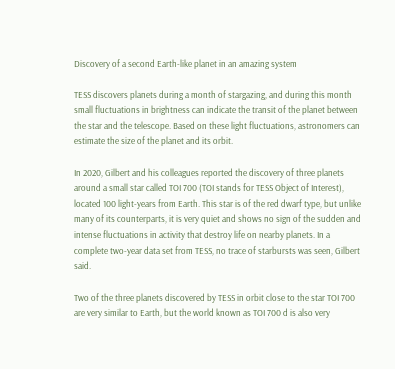Discovery of a second Earth-like planet in an amazing system

TESS discovers planets during a month of stargazing, and during this month small fluctuations in brightness can indicate the transit of the planet between the star and the telescope. Based on these light fluctuations, astronomers can estimate the size of the planet and its orbit.

In 2020, Gilbert and his colleagues reported the discovery of three planets around a small star called TOI 700 (TOI stands for TESS Object of Interest), located 100 light-years from Earth. This star is of the red dwarf type, but unlike many of its counterparts, it is very quiet and shows no sign of the sudden and intense fluctuations in activity that destroy life on nearby planets. In a complete two-year data set from TESS, no trace of starbursts was seen, Gilbert said.

Two of the three planets discovered by TESS in orbit close to the star TOI 700 are very similar to Earth, but the world known as TOI 700 d is also very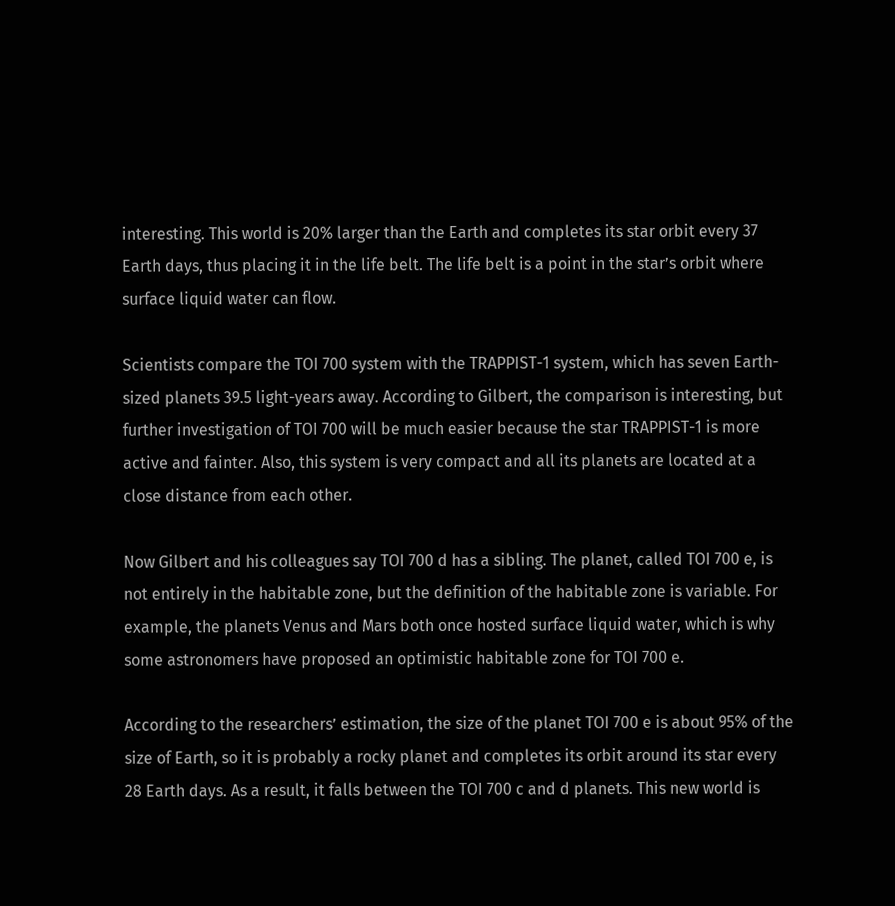interesting. This world is 20% larger than the Earth and completes its star orbit every 37 Earth days, thus placing it in the life belt. The life belt is a point in the star’s orbit where surface liquid water can flow.

Scientists compare the TOI 700 system with the TRAPPIST-1 system, which has seven Earth-sized planets 39.5 light-years away. According to Gilbert, the comparison is interesting, but further investigation of TOI 700 will be much easier because the star TRAPPIST-1 is more active and fainter. Also, this system is very compact and all its planets are located at a close distance from each other.

Now Gilbert and his colleagues say TOI 700 d has a sibling. The planet, called TOI 700 e, is not entirely in the habitable zone, but the definition of the habitable zone is variable. For example, the planets Venus and Mars both once hosted surface liquid water, which is why some astronomers have proposed an optimistic habitable zone for TOI 700 e.

According to the researchers’ estimation, the size of the planet TOI 700 e is about 95% of the size of Earth, so it is probably a rocky planet and completes its orbit around its star every 28 Earth days. As a result, it falls between the TOI 700 c and d planets. This new world is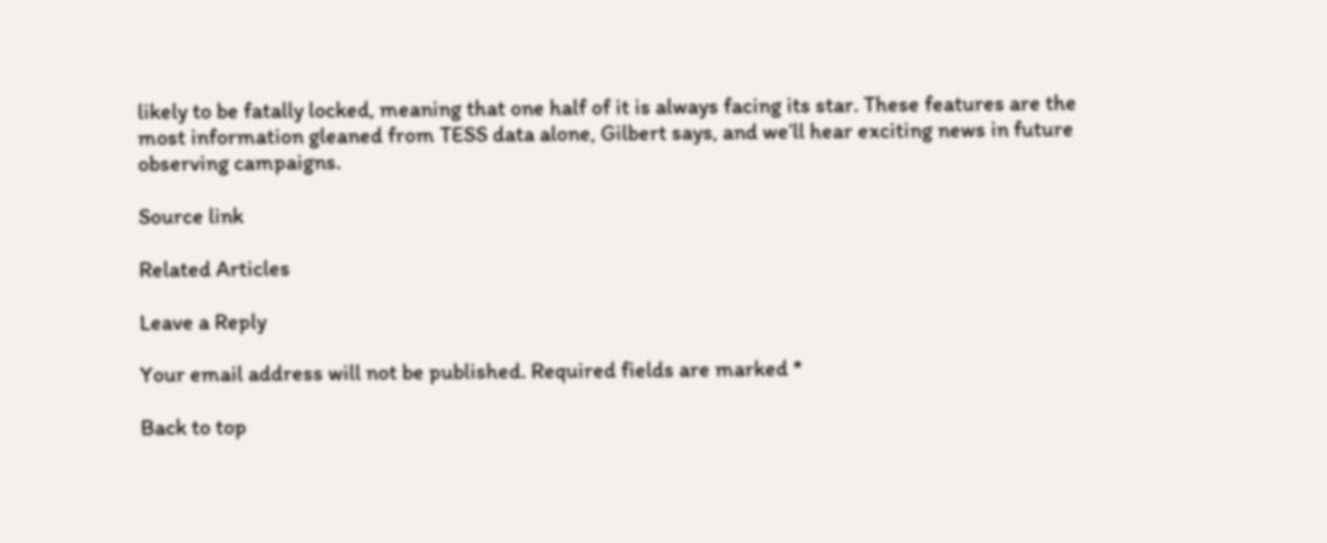likely to be fatally locked, meaning that one half of it is always facing its star. These features are the most information gleaned from TESS data alone, Gilbert says, and we’ll hear exciting news in future observing campaigns.

Source link

Related Articles

Leave a Reply

Your email address will not be published. Required fields are marked *

Back to top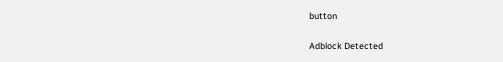button

Adblock Detected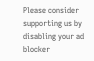Please consider supporting us by disabling your ad blocker